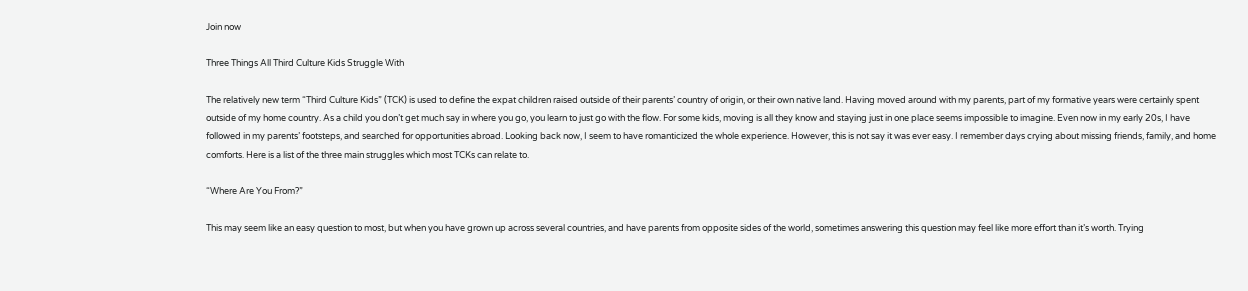Join now

Three Things All Third Culture Kids Struggle With

The relatively new term “Third Culture Kids” (TCK) is used to define the expat children raised outside of their parents’ country of origin, or their own native land. Having moved around with my parents, part of my formative years were certainly spent outside of my home country. As a child you don’t get much say in where you go, you learn to just go with the flow. For some kids, moving is all they know and staying just in one place seems impossible to imagine. Even now in my early 20s, I have followed in my parents’ footsteps, and searched for opportunities abroad. Looking back now, I seem to have romanticized the whole experience. However, this is not say it was ever easy. I remember days crying about missing friends, family, and home comforts. Here is a list of the three main struggles which most TCKs can relate to.

“Where Are You From?”

This may seem like an easy question to most, but when you have grown up across several countries, and have parents from opposite sides of the world, sometimes answering this question may feel like more effort than it’s worth. Trying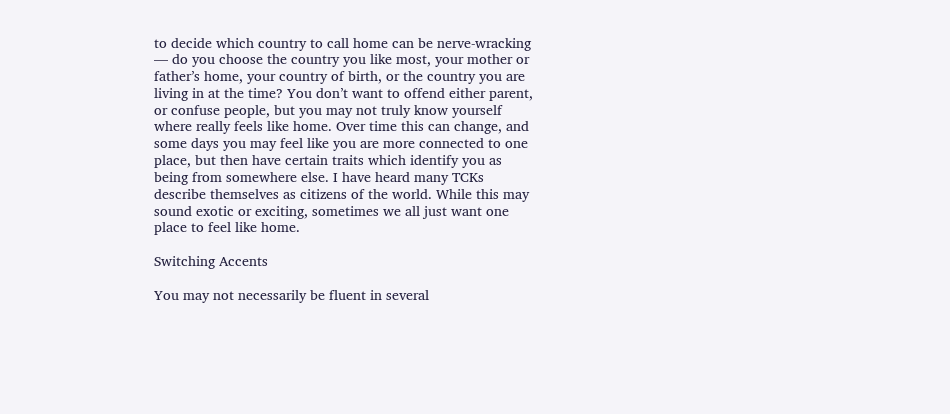to decide which country to call home can be nerve-wracking — do you choose the country you like most, your mother or father’s home, your country of birth, or the country you are living in at the time? You don’t want to offend either parent, or confuse people, but you may not truly know yourself where really feels like home. Over time this can change, and some days you may feel like you are more connected to one place, but then have certain traits which identify you as being from somewhere else. I have heard many TCKs describe themselves as citizens of the world. While this may sound exotic or exciting, sometimes we all just want one place to feel like home.

Switching Accents

You may not necessarily be fluent in several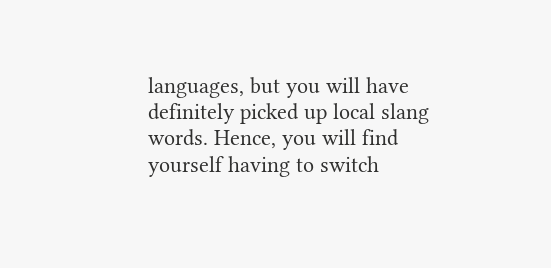languages, but you will have definitely picked up local slang words. Hence, you will find yourself having to switch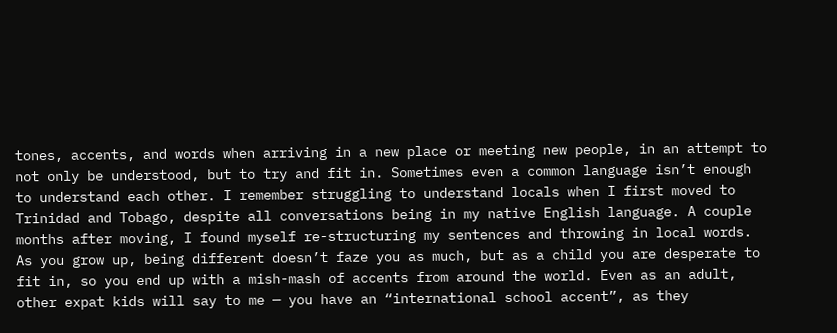tones, accents, and words when arriving in a new place or meeting new people, in an attempt to not only be understood, but to try and fit in. Sometimes even a common language isn’t enough to understand each other. I remember struggling to understand locals when I first moved to Trinidad and Tobago, despite all conversations being in my native English language. A couple months after moving, I found myself re-structuring my sentences and throwing in local words. As you grow up, being different doesn’t faze you as much, but as a child you are desperate to fit in, so you end up with a mish-mash of accents from around the world. Even as an adult, other expat kids will say to me — you have an “international school accent”, as they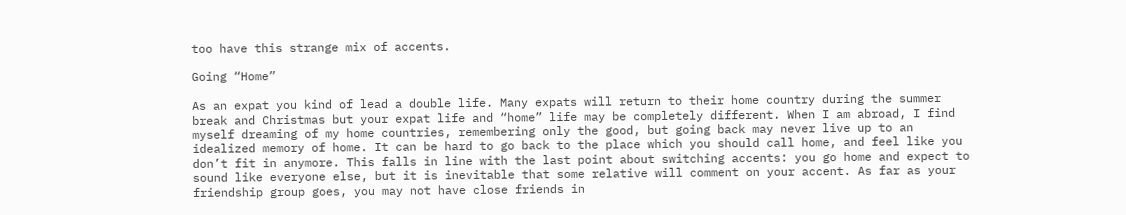too have this strange mix of accents.

Going “Home”

As an expat you kind of lead a double life. Many expats will return to their home country during the summer break and Christmas but your expat life and “home” life may be completely different. When I am abroad, I find myself dreaming of my home countries, remembering only the good, but going back may never live up to an idealized memory of home. It can be hard to go back to the place which you should call home, and feel like you don’t fit in anymore. This falls in line with the last point about switching accents: you go home and expect to sound like everyone else, but it is inevitable that some relative will comment on your accent. As far as your friendship group goes, you may not have close friends in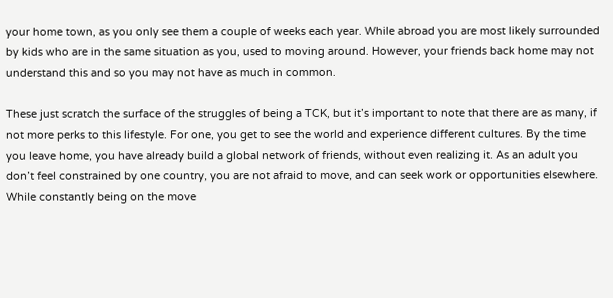your home town, as you only see them a couple of weeks each year. While abroad you are most likely surrounded by kids who are in the same situation as you, used to moving around. However, your friends back home may not understand this and so you may not have as much in common.

These just scratch the surface of the struggles of being a TCK, but it’s important to note that there are as many, if not more perks to this lifestyle. For one, you get to see the world and experience different cultures. By the time you leave home, you have already build a global network of friends, without even realizing it. As an adult you don’t feel constrained by one country, you are not afraid to move, and can seek work or opportunities elsewhere. While constantly being on the move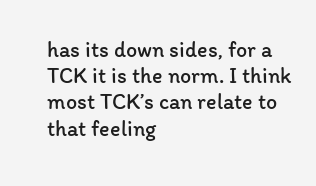has its down sides, for a TCK it is the norm. I think most TCK’s can relate to that feeling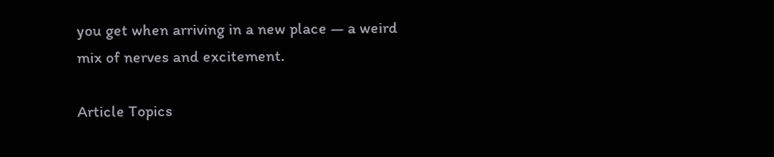you get when arriving in a new place — a weird mix of nerves and excitement.

Article Topics